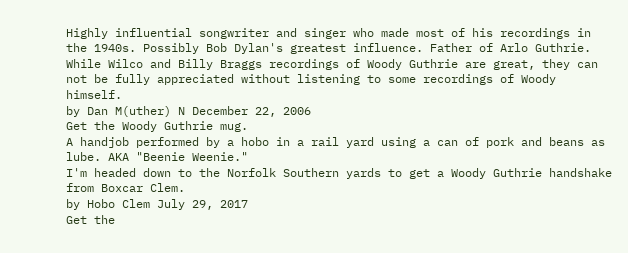Highly influential songwriter and singer who made most of his recordings in the 1940s. Possibly Bob Dylan's greatest influence. Father of Arlo Guthrie.
While Wilco and Billy Braggs recordings of Woody Guthrie are great, they can not be fully appreciated without listening to some recordings of Woody himself.
by Dan M(uther) N December 22, 2006
Get the Woody Guthrie mug.
A handjob performed by a hobo in a rail yard using a can of pork and beans as lube. AKA "Beenie Weenie."
I'm headed down to the Norfolk Southern yards to get a Woody Guthrie handshake from Boxcar Clem.
by Hobo Clem July 29, 2017
Get the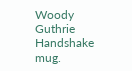Woody Guthrie Handshake mug.